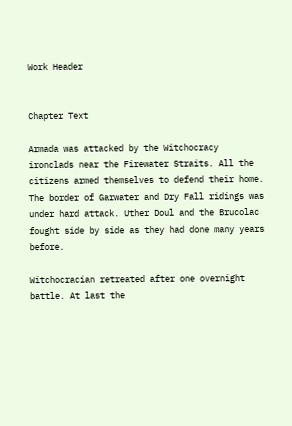Work Header


Chapter Text

Armada was attacked by the Witchocracy ironclads near the Firewater Straits. All the citizens armed themselves to defend their home. The border of Garwater and Dry Fall ridings was under hard attack. Uther Doul and the Brucolac fought side by side as they had done many years before.

Witchocracian retreated after one overnight battle. At last the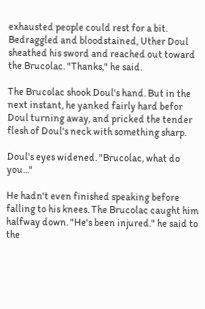exhausted people could rest for a bit. Bedraggled and bloodstained, Uther Doul sheathed his sword and reached out toward the Brucolac. "Thanks," he said.

The Brucolac shook Doul's hand. But in the next instant, he yanked fairly hard befor Doul turning away, and pricked the tender flesh of Doul's neck with something sharp.

Doul's eyes widened. "Brucolac, what do you..."

He hadn't even finished speaking before falling to his knees. The Brucolac caught him halfway down. "He's been injured." he said to the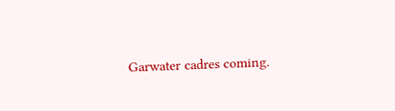Garwater cadres coming.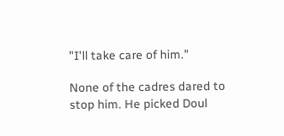"I'll take care of him."

None of the cadres dared to stop him. He picked Doul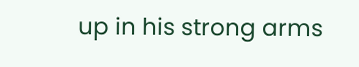up in his strong arms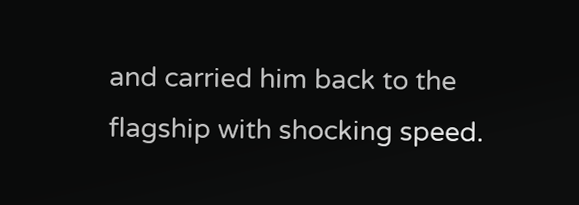and carried him back to the flagship with shocking speed.